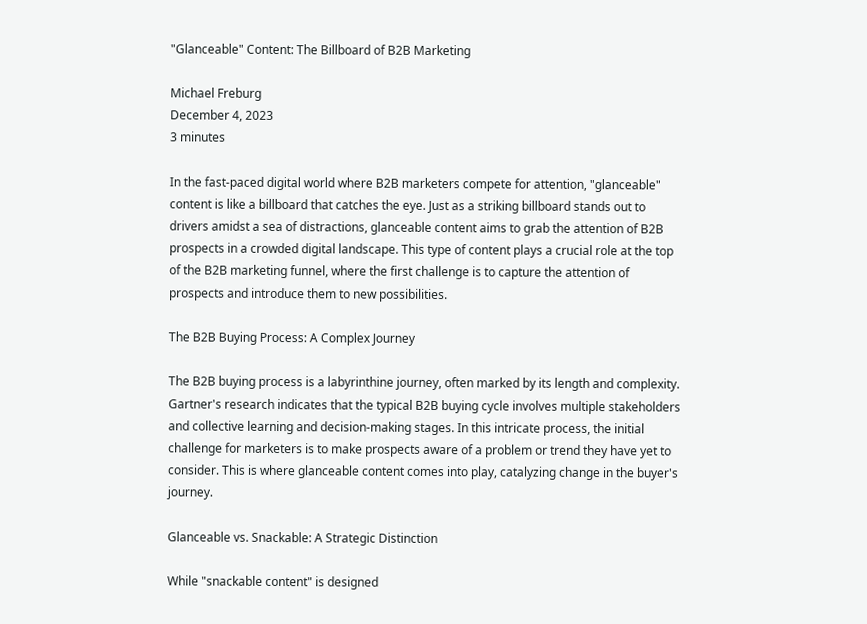"Glanceable" Content: The Billboard of B2B Marketing

Michael Freburg
December 4, 2023
3 minutes

In the fast-paced digital world where B2B marketers compete for attention, "glanceable" content is like a billboard that catches the eye. Just as a striking billboard stands out to drivers amidst a sea of distractions, glanceable content aims to grab the attention of B2B prospects in a crowded digital landscape. This type of content plays a crucial role at the top of the B2B marketing funnel, where the first challenge is to capture the attention of prospects and introduce them to new possibilities.

The B2B Buying Process: A Complex Journey

The B2B buying process is a labyrinthine journey, often marked by its length and complexity. Gartner's research indicates that the typical B2B buying cycle involves multiple stakeholders and collective learning and decision-making stages. In this intricate process, the initial challenge for marketers is to make prospects aware of a problem or trend they have yet to consider. This is where glanceable content comes into play, catalyzing change in the buyer's journey.

Glanceable vs. Snackable: A Strategic Distinction

While "snackable content" is designed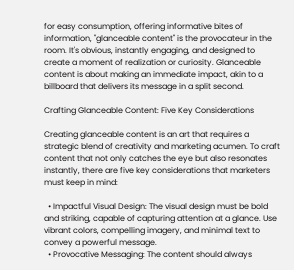for easy consumption, offering informative bites of information, "glanceable content" is the provocateur in the room. It's obvious, instantly engaging, and designed to create a moment of realization or curiosity. Glanceable content is about making an immediate impact, akin to a billboard that delivers its message in a split second.

Crafting Glanceable Content: Five Key Considerations

Creating glanceable content is an art that requires a strategic blend of creativity and marketing acumen. To craft content that not only catches the eye but also resonates instantly, there are five key considerations that marketers must keep in mind:

  • Impactful Visual Design: The visual design must be bold and striking, capable of capturing attention at a glance. Use vibrant colors, compelling imagery, and minimal text to convey a powerful message.
  • Provocative Messaging: The content should always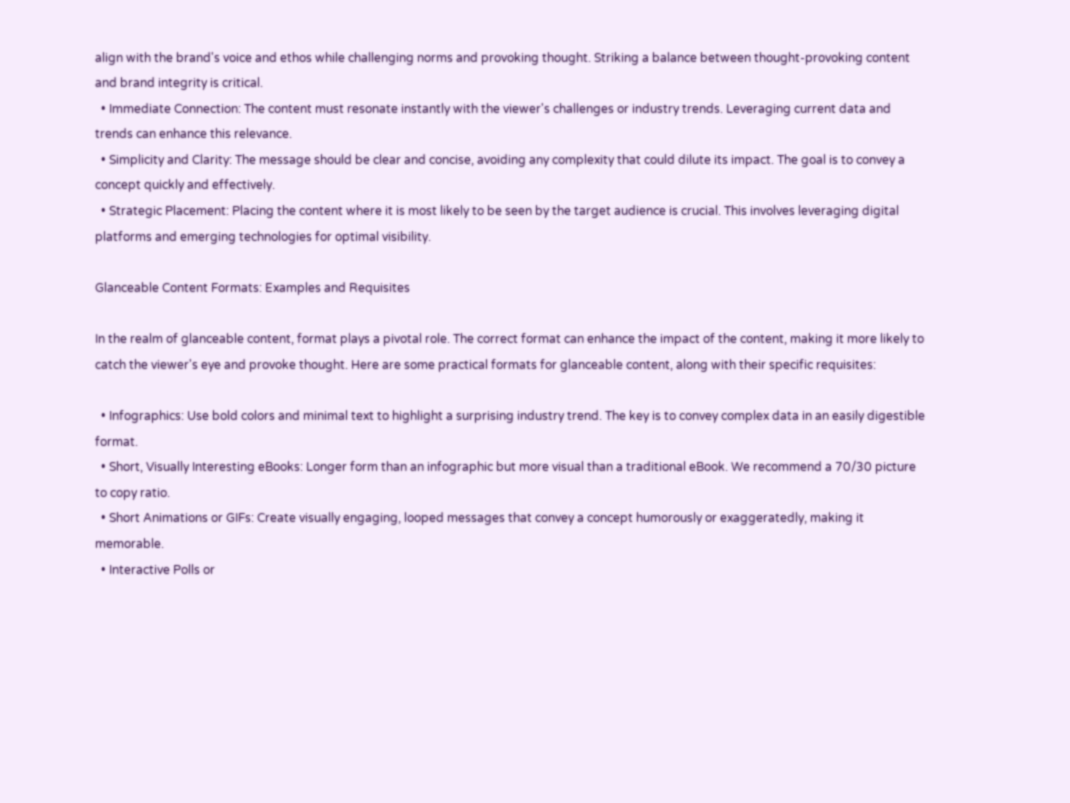align with the brand's voice and ethos while challenging norms and provoking thought. Striking a balance between thought-provoking content and brand integrity is critical.
  • Immediate Connection: The content must resonate instantly with the viewer's challenges or industry trends. Leveraging current data and trends can enhance this relevance.
  • Simplicity and Clarity: The message should be clear and concise, avoiding any complexity that could dilute its impact. The goal is to convey a concept quickly and effectively.
  • Strategic Placement: Placing the content where it is most likely to be seen by the target audience is crucial. This involves leveraging digital platforms and emerging technologies for optimal visibility.

Glanceable Content Formats: Examples and Requisites

In the realm of glanceable content, format plays a pivotal role. The correct format can enhance the impact of the content, making it more likely to catch the viewer's eye and provoke thought. Here are some practical formats for glanceable content, along with their specific requisites:

  • Infographics: Use bold colors and minimal text to highlight a surprising industry trend. The key is to convey complex data in an easily digestible format.
  • Short, Visually Interesting eBooks: Longer form than an infographic but more visual than a traditional eBook. We recommend a 70/30 picture to copy ratio.
  • Short Animations or GIFs: Create visually engaging, looped messages that convey a concept humorously or exaggeratedly, making it memorable.
  • Interactive Polls or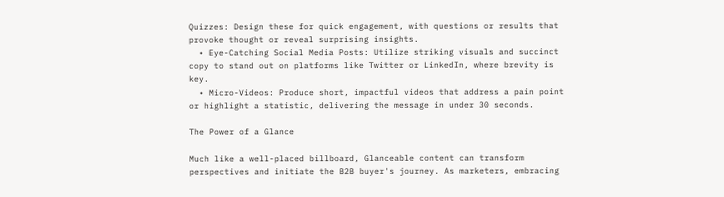Quizzes: Design these for quick engagement, with questions or results that provoke thought or reveal surprising insights.
  • Eye-Catching Social Media Posts: Utilize striking visuals and succinct copy to stand out on platforms like Twitter or LinkedIn, where brevity is key.
  • Micro-Videos: Produce short, impactful videos that address a pain point or highlight a statistic, delivering the message in under 30 seconds.

The Power of a Glance

Much like a well-placed billboard, Glanceable content can transform perspectives and initiate the B2B buyer's journey. As marketers, embracing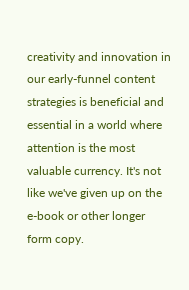creativity and innovation in our early-funnel content strategies is beneficial and essential in a world where attention is the most valuable currency. It's not like we've given up on the e-book or other longer form copy.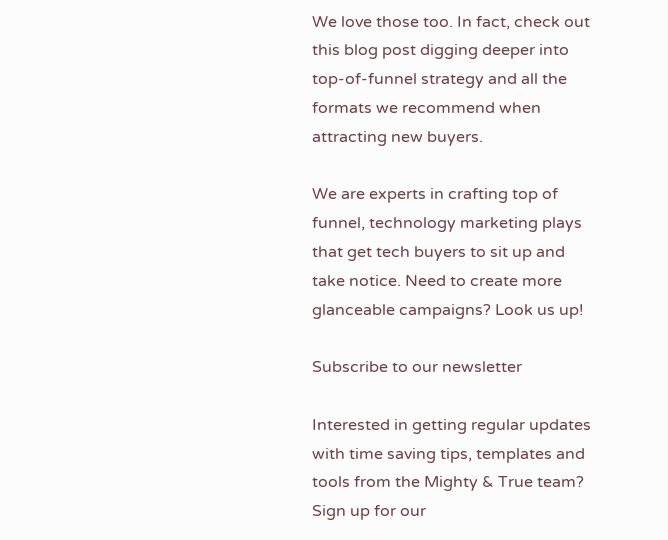We love those too. In fact, check out this blog post digging deeper into top-of-funnel strategy and all the formats we recommend when attracting new buyers.

We are experts in crafting top of funnel, technology marketing plays that get tech buyers to sit up and take notice. Need to create more glanceable campaigns? Look us up!

Subscribe to our newsletter

Interested in getting regular updates with time saving tips, templates and tools from the Mighty & True team? Sign up for our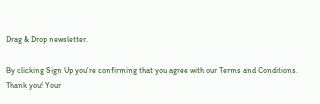Drag & Drop newsletter.

By clicking Sign Up you're confirming that you agree with our Terms and Conditions.
Thank you! Your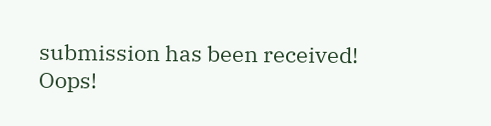submission has been received!
Oops!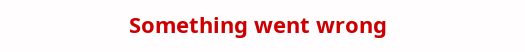Something went wrong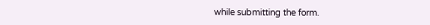while submitting the form.